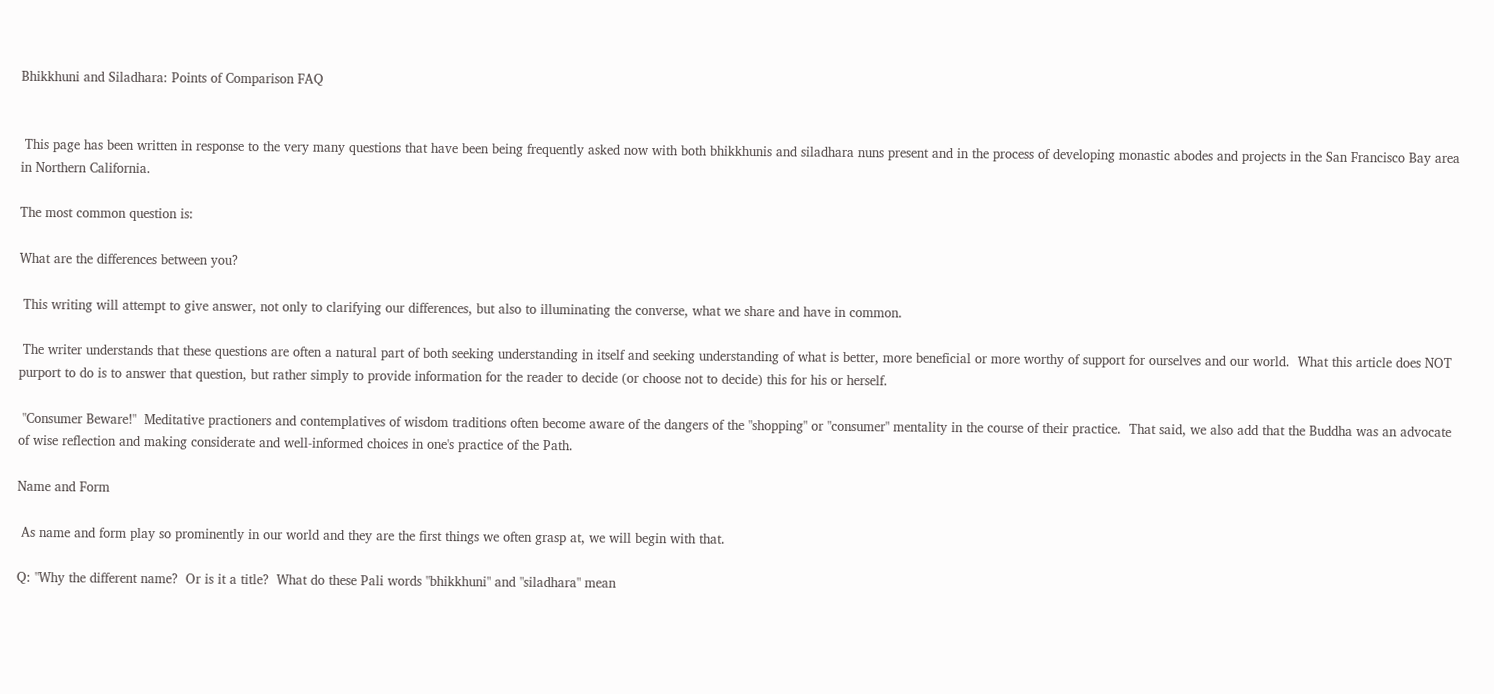Bhikkhuni and Siladhara: Points of Comparison FAQ


 This page has been written in response to the very many questions that have been being frequently asked now with both bhikkhunis and siladhara nuns present and in the process of developing monastic abodes and projects in the San Francisco Bay area in Northern California.

The most common question is:

What are the differences between you?

 This writing will attempt to give answer, not only to clarifying our differences, but also to illuminating the converse, what we share and have in common.

 The writer understands that these questions are often a natural part of both seeking understanding in itself and seeking understanding of what is better, more beneficial or more worthy of support for ourselves and our world.  What this article does NOT purport to do is to answer that question, but rather simply to provide information for the reader to decide (or choose not to decide) this for his or herself.

 "Consumer Beware!"  Meditative practioners and contemplatives of wisdom traditions often become aware of the dangers of the "shopping" or "consumer" mentality in the course of their practice.  That said, we also add that the Buddha was an advocate of wise reflection and making considerate and well-informed choices in one's practice of the Path.

Name and Form

 As name and form play so prominently in our world and they are the first things we often grasp at, we will begin with that.

Q: "Why the different name?  Or is it a title?  What do these Pali words "bhikkhuni" and "siladhara" mean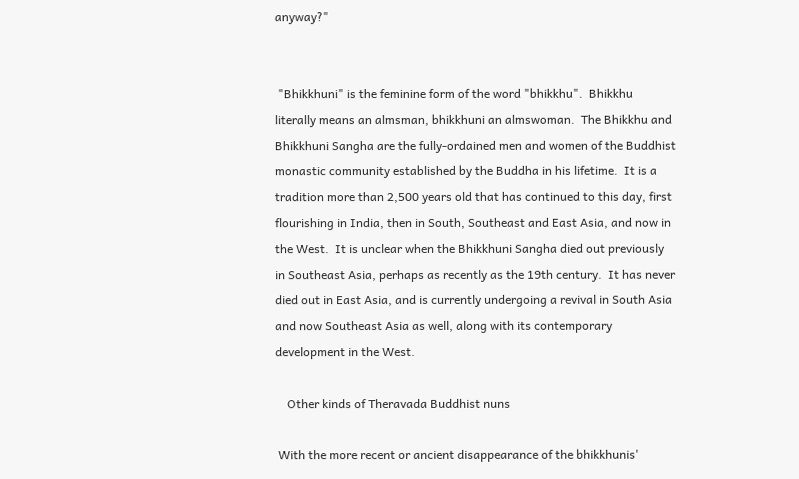anyway?"


 "Bhikkhuni" is the feminine form of the word "bhikkhu".  Bhikkhu literally means an almsman, bhikkhuni an almswoman.  The Bhikkhu and Bhikkhuni Sangha are the fully-ordained men and women of the Buddhist monastic community established by the Buddha in his lifetime.  It is a tradition more than 2,500 years old that has continued to this day, first flourishing in India, then in South, Southeast and East Asia, and now in the West.  It is unclear when the Bhikkhuni Sangha died out previously in Southeast Asia, perhaps as recently as the 19th century.  It has never died out in East Asia, and is currently undergoing a revival in South Asia and now Southeast Asia as well, along with its contemporary development in the West.

    Other kinds of Theravada Buddhist nuns

 With the more recent or ancient disappearance of the bhikkhunis'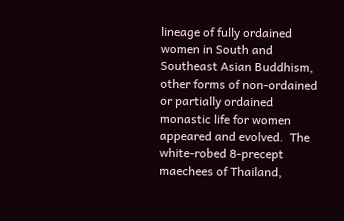lineage of fully ordained women in South and Southeast Asian Buddhism, other forms of non-ordained or partially ordained monastic life for women appeared and evolved.  The white-robed 8-precept maechees of Thailand,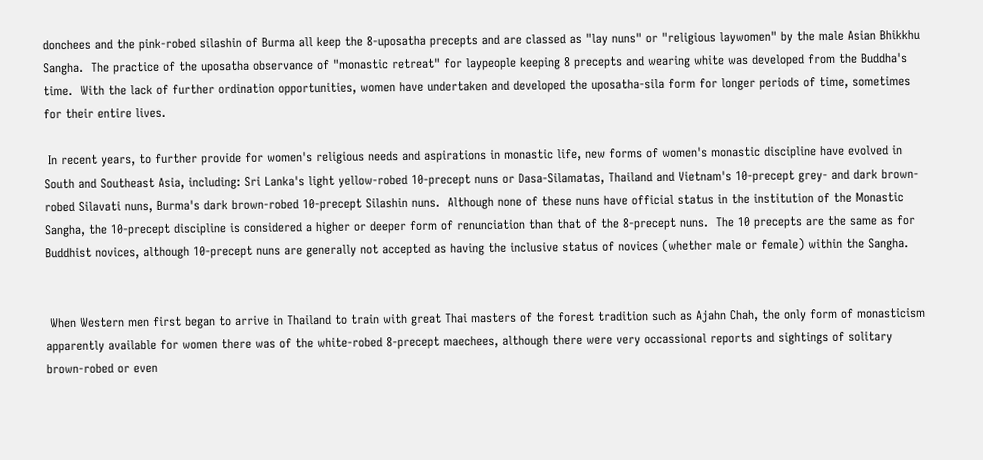donchees and the pink-robed silashin of Burma all keep the 8-uposatha precepts and are classed as "lay nuns" or "religious laywomen" by the male Asian Bhikkhu Sangha.  The practice of the uposatha observance of "monastic retreat" for laypeople keeping 8 precepts and wearing white was developed from the Buddha's time.  With the lack of further ordination opportunities, women have undertaken and developed the uposatha-sila form for longer periods of time, sometimes for their entire lives.

 In recent years, to further provide for women's religious needs and aspirations in monastic life, new forms of women's monastic discipline have evolved in South and Southeast Asia, including: Sri Lanka's light yellow-robed 10-precept nuns or Dasa-Silamatas, Thailand and Vietnam's 10-precept grey- and dark brown-robed Silavati nuns, Burma's dark brown-robed 10-precept Silashin nuns.  Although none of these nuns have official status in the institution of the Monastic Sangha, the 10-precept discipline is considered a higher or deeper form of renunciation than that of the 8-precept nuns.  The 10 precepts are the same as for Buddhist novices, although 10-precept nuns are generally not accepted as having the inclusive status of novices (whether male or female) within the Sangha.


 When Western men first began to arrive in Thailand to train with great Thai masters of the forest tradition such as Ajahn Chah, the only form of monasticism apparently available for women there was of the white-robed 8-precept maechees, although there were very occassional reports and sightings of solitary brown-robed or even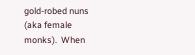gold-robed nuns (aka female monks).  When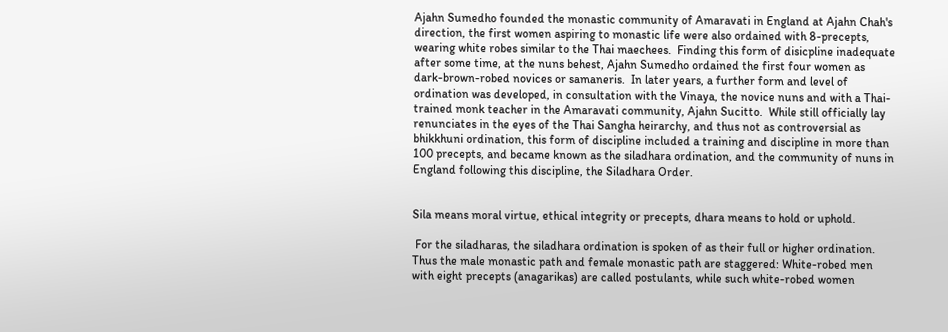Ajahn Sumedho founded the monastic community of Amaravati in England at Ajahn Chah's direction, the first women aspiring to monastic life were also ordained with 8-precepts, wearing white robes similar to the Thai maechees.  Finding this form of disicpline inadequate after some time, at the nuns behest, Ajahn Sumedho ordained the first four women as dark-brown-robed novices or samaneris.  In later years, a further form and level of ordination was developed, in consultation with the Vinaya, the novice nuns and with a Thai-trained monk teacher in the Amaravati community, Ajahn Sucitto.  While still officially lay renunciates in the eyes of the Thai Sangha heirarchy, and thus not as controversial as bhikkhuni ordination, this form of discipline included a training and discipline in more than 100 precepts, and became known as the siladhara ordination, and the community of nuns in England following this discipline, the Siladhara Order.


Sila means moral virtue, ethical integrity or precepts, dhara means to hold or uphold.

 For the siladharas, the siladhara ordination is spoken of as their full or higher ordination.  Thus the male monastic path and female monastic path are staggered: White-robed men with eight precepts (anagarikas) are called postulants, while such white-robed women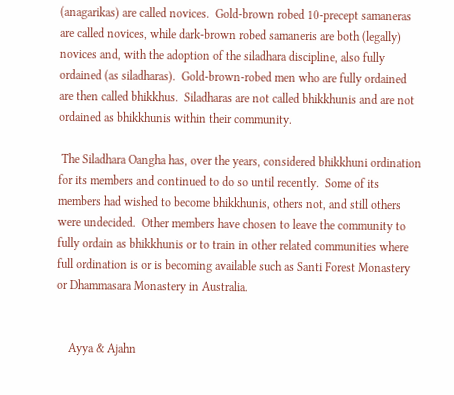(anagarikas) are called novices.  Gold-brown robed 10-precept samaneras are called novices, while dark-brown robed samaneris are both (legally) novices and, with the adoption of the siladhara discipline, also fully ordained (as siladharas).  Gold-brown-robed men who are fully ordained are then called bhikkhus.  Siladharas are not called bhikkhunis and are not ordained as bhikkhunis within their community.

 The Siladhara Oangha has, over the years, considered bhikkhuni ordination for its members and continued to do so until recently.  Some of its members had wished to become bhikkhunis, others not, and still others were undecided.  Other members have chosen to leave the community to fully ordain as bhikkhunis or to train in other related communities where full ordination is or is becoming available such as Santi Forest Monastery or Dhammasara Monastery in Australia.


    Ayya & Ajahn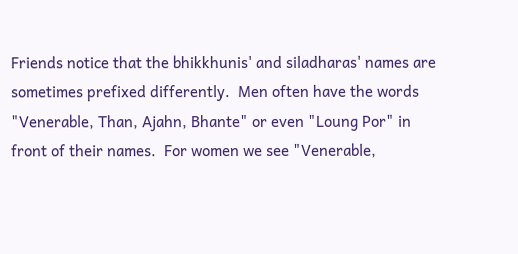Friends notice that the bhikkhunis' and siladharas' names are sometimes prefixed differently.  Men often have the words "Venerable, Than, Ajahn, Bhante" or even "Loung Por" in front of their names.  For women we see "Venerable,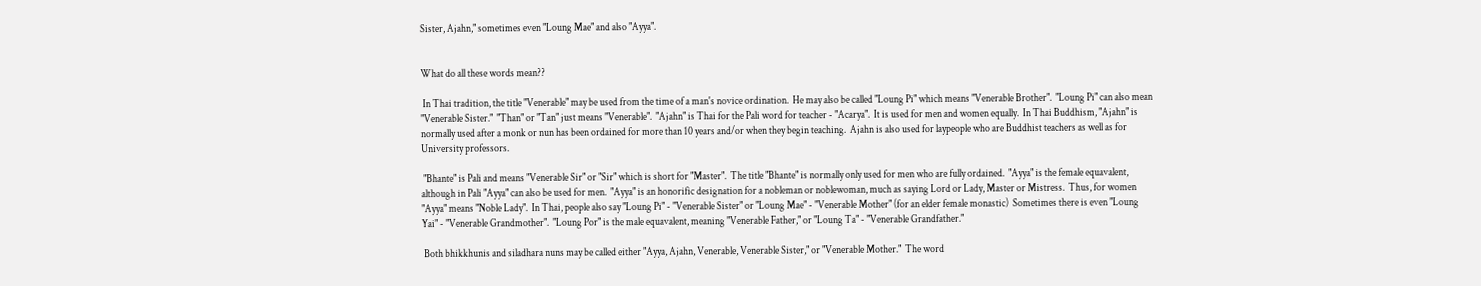Sister, Ajahn," sometimes even "Loung Mae" and also "Ayya".


What do all these words mean??

 In Thai tradition, the title "Venerable" may be used from the time of a man's novice ordination.  He may also be called "Loung Pi" which means "Venerable Brother".  "Loung Pi" can also mean "Venerable Sister."  "Than" or "Tan" just means "Venerable".  "Ajahn" is Thai for the Pali word for teacher - "Acarya".  It is used for men and women equally.  In Thai Buddhism, "Ajahn" is normally used after a monk or nun has been ordained for more than 10 years and/or when they begin teaching.  Ajahn is also used for laypeople who are Buddhist teachers as well as for University professors.

 "Bhante" is Pali and means "Venerable Sir" or "Sir" which is short for "Master".  The title "Bhante" is normally only used for men who are fully ordained.  "Ayya" is the female equavalent, although in Pali "Ayya" can also be used for men.  "Ayya" is an honorific designation for a nobleman or noblewoman, much as saying Lord or Lady, Master or Mistress.  Thus, for women "Ayya" means "Noble Lady".  In Thai, people also say "Loung Pi" - "Venerable Sister" or "Loung Mae" - "Venerable Mother" (for an elder female monastic)  Sometimes there is even "Loung Yai" - "Venerable Grandmother".  "Loung Por" is the male equavalent, meaning "Venerable Father," or "Loung Ta" - "Venerable Grandfather."

 Both bhikkhunis and siladhara nuns may be called either "Ayya, Ajahn, Venerable, Venerable Sister," or "Venerable Mother."  The word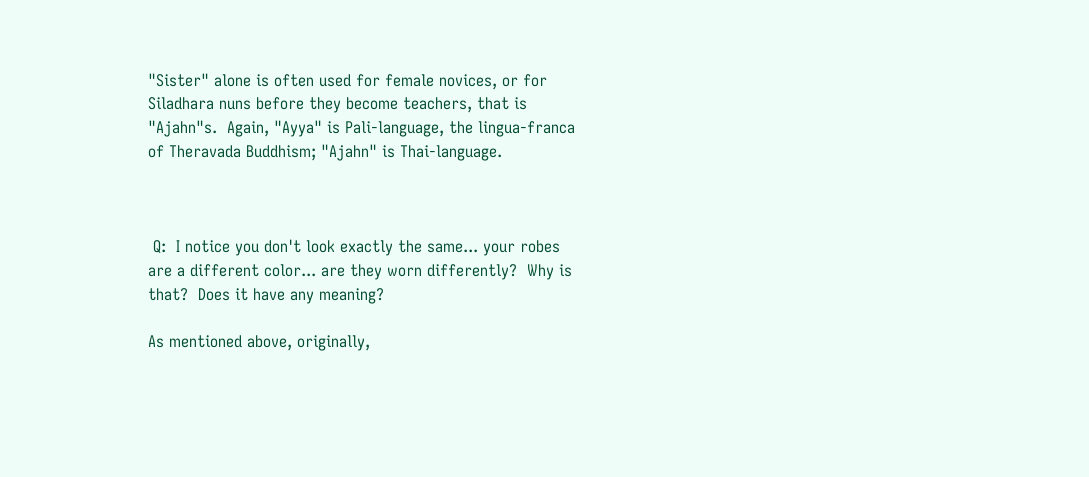"Sister" alone is often used for female novices, or for Siladhara nuns before they become teachers, that is "Ajahn"s.  Again, "Ayya" is Pali-language, the lingua-franca of Theravada Buddhism; "Ajahn" is Thai-language.



 Q:  I notice you don't look exactly the same... your robes are a different color... are they worn differently?  Why is that?  Does it have any meaning?

As mentioned above, originally,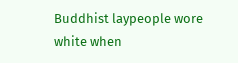Buddhist laypeople wore white when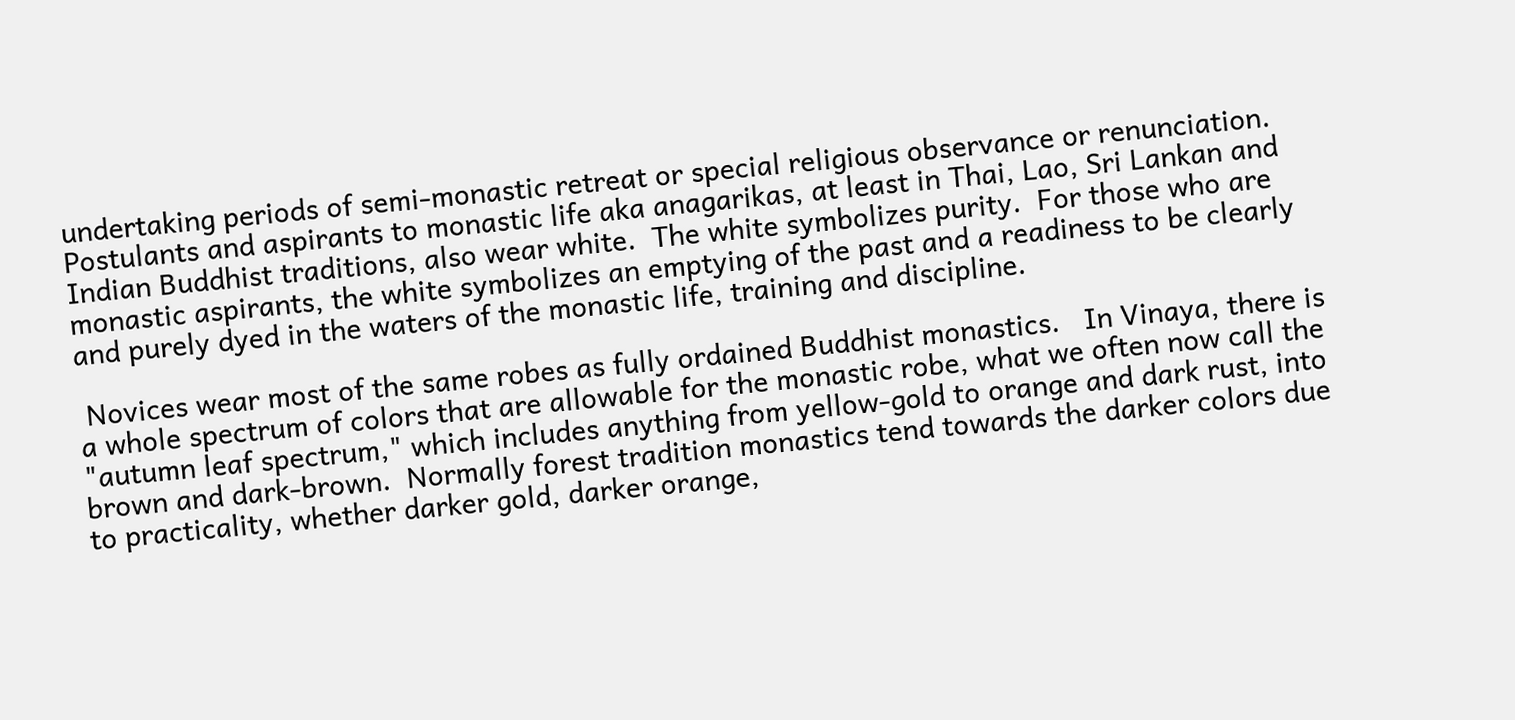undertaking periods of semi-monastic retreat or special religious observance or renunciation.  Postulants and aspirants to monastic life aka anagarikas, at least in Thai, Lao, Sri Lankan and Indian Buddhist traditions, also wear white.  The white symbolizes purity.  For those who are monastic aspirants, the white symbolizes an emptying of the past and a readiness to be clearly and purely dyed in the waters of the monastic life, training and discipline.

 Novices wear most of the same robes as fully ordained Buddhist monastics.   In Vinaya, there is a whole spectrum of colors that are allowable for the monastic robe, what we often now call the "autumn leaf spectrum," which includes anything from yellow-gold to orange and dark rust, into brown and dark-brown.  Normally forest tradition monastics tend towards the darker colors due to practicality, whether darker gold, darker orange,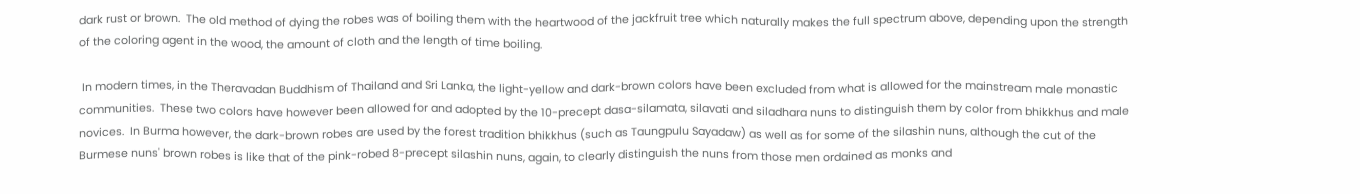dark rust or brown.  The old method of dying the robes was of boiling them with the heartwood of the jackfruit tree which naturally makes the full spectrum above, depending upon the strength of the coloring agent in the wood, the amount of cloth and the length of time boiling.

 In modern times, in the Theravadan Buddhism of Thailand and Sri Lanka, the light-yellow and dark-brown colors have been excluded from what is allowed for the mainstream male monastic communities.  These two colors have however been allowed for and adopted by the 10-precept dasa-silamata, silavati and siladhara nuns to distinguish them by color from bhikkhus and male novices.  In Burma however, the dark-brown robes are used by the forest tradition bhikkhus (such as Taungpulu Sayadaw) as well as for some of the silashin nuns, although the cut of the Burmese nuns' brown robes is like that of the pink-robed 8-precept silashin nuns, again, to clearly distinguish the nuns from those men ordained as monks and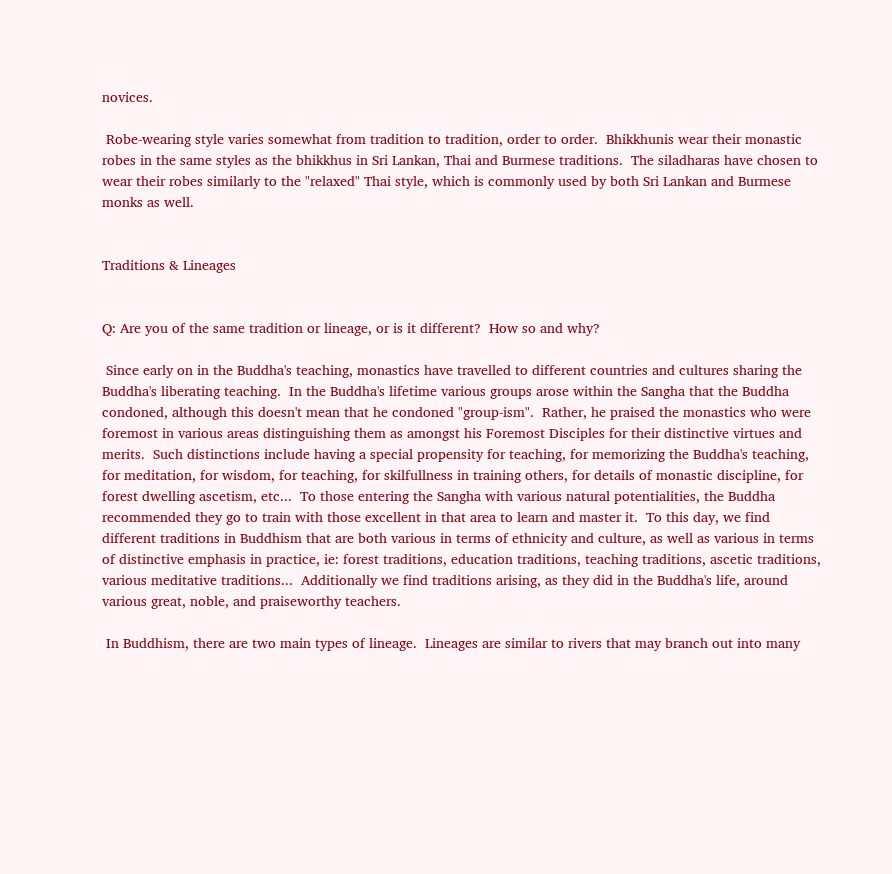novices.

 Robe-wearing style varies somewhat from tradition to tradition, order to order.  Bhikkhunis wear their monastic robes in the same styles as the bhikkhus in Sri Lankan, Thai and Burmese traditions.  The siladharas have chosen to wear their robes similarly to the "relaxed" Thai style, which is commonly used by both Sri Lankan and Burmese monks as well.


Traditions & Lineages


Q: Are you of the same tradition or lineage, or is it different?  How so and why?

 Since early on in the Buddha's teaching, monastics have travelled to different countries and cultures sharing the Buddha's liberating teaching.  In the Buddha's lifetime various groups arose within the Sangha that the Buddha condoned, although this doesn't mean that he condoned "group-ism".  Rather, he praised the monastics who were foremost in various areas distinguishing them as amongst his Foremost Disciples for their distinctive virtues and merits.  Such distinctions include having a special propensity for teaching, for memorizing the Buddha's teaching, for meditation, for wisdom, for teaching, for skilfullness in training others, for details of monastic discipline, for forest dwelling ascetism, etc...  To those entering the Sangha with various natural potentialities, the Buddha recommended they go to train with those excellent in that area to learn and master it.  To this day, we find different traditions in Buddhism that are both various in terms of ethnicity and culture, as well as various in terms of distinctive emphasis in practice, ie: forest traditions, education traditions, teaching traditions, ascetic traditions, various meditative traditions...  Additionally we find traditions arising, as they did in the Buddha's life, around various great, noble, and praiseworthy teachers.

 In Buddhism, there are two main types of lineage.  Lineages are similar to rivers that may branch out into many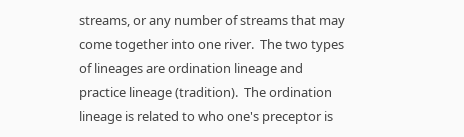streams, or any number of streams that may come together into one river.  The two types of lineages are ordination lineage and practice lineage (tradition).  The ordination lineage is related to who one's preceptor is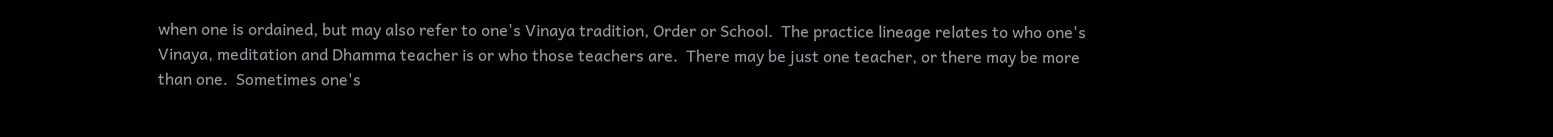when one is ordained, but may also refer to one's Vinaya tradition, Order or School.  The practice lineage relates to who one's Vinaya, meditation and Dhamma teacher is or who those teachers are.  There may be just one teacher, or there may be more than one.  Sometimes one's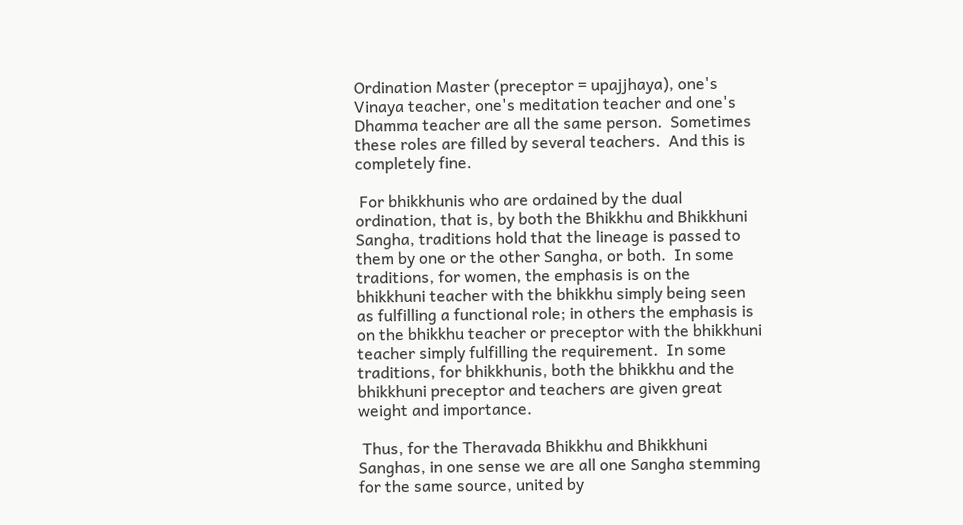Ordination Master (preceptor = upajjhaya), one's Vinaya teacher, one's meditation teacher and one's Dhamma teacher are all the same person.  Sometimes these roles are filled by several teachers.  And this is completely fine.

 For bhikkhunis who are ordained by the dual ordination, that is, by both the Bhikkhu and Bhikkhuni Sangha, traditions hold that the lineage is passed to them by one or the other Sangha, or both.  In some traditions, for women, the emphasis is on the bhikkhuni teacher with the bhikkhu simply being seen as fulfilling a functional role; in others the emphasis is on the bhikkhu teacher or preceptor with the bhikkhuni teacher simply fulfilling the requirement.  In some traditions, for bhikkhunis, both the bhikkhu and the bhikkhuni preceptor and teachers are given great weight and importance.

 Thus, for the Theravada Bhikkhu and Bhikkhuni Sanghas, in one sense we are all one Sangha stemming for the same source, united by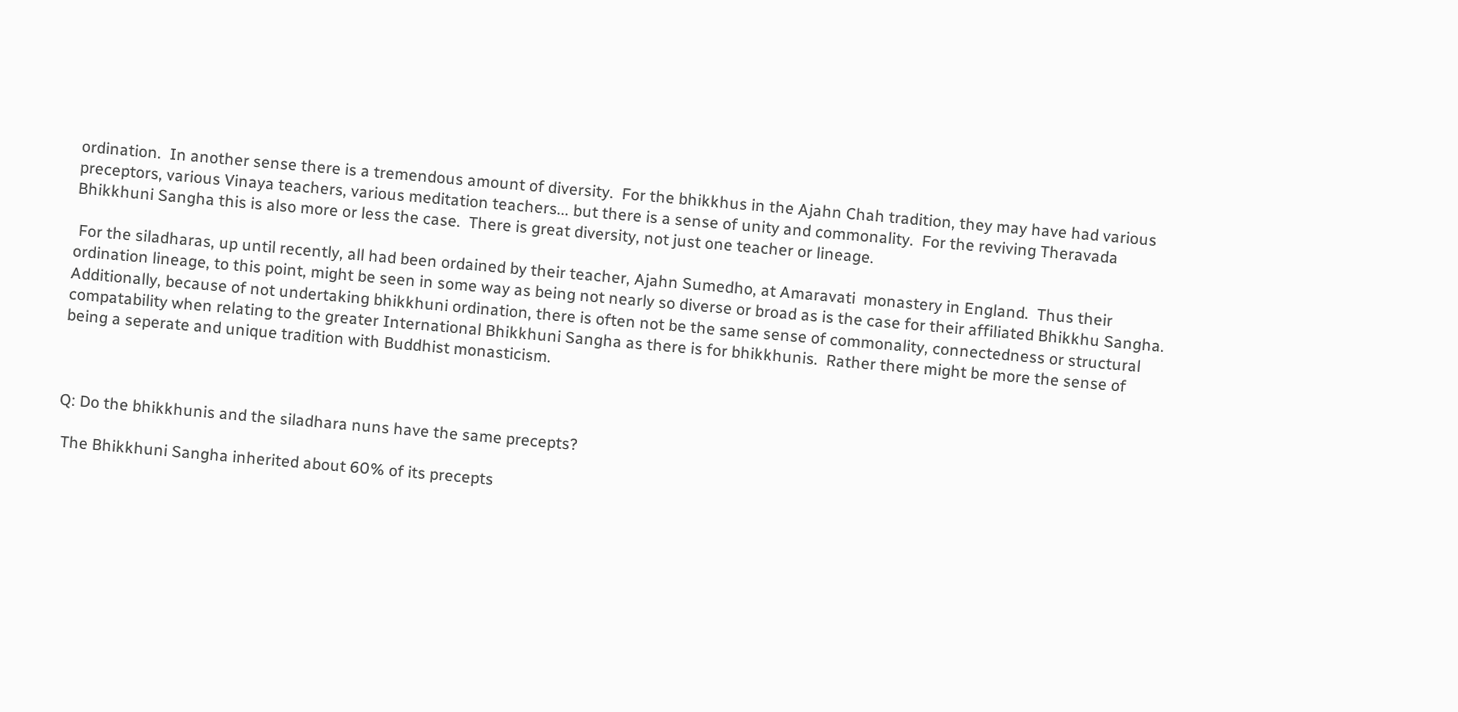ordination.  In another sense there is a tremendous amount of diversity.  For the bhikkhus in the Ajahn Chah tradition, they may have had various preceptors, various Vinaya teachers, various meditation teachers... but there is a sense of unity and commonality.  For the reviving Theravada Bhikkhuni Sangha this is also more or less the case.  There is great diversity, not just one teacher or lineage.

 For the siladharas, up until recently, all had been ordained by their teacher, Ajahn Sumedho, at Amaravati  monastery in England.  Thus their ordination lineage, to this point, might be seen in some way as being not nearly so diverse or broad as is the case for their affiliated Bhikkhu Sangha.  Additionally, because of not undertaking bhikkhuni ordination, there is often not be the same sense of commonality, connectedness or structural compatability when relating to the greater International Bhikkhuni Sangha as there is for bhikkhunis.  Rather there might be more the sense of being a seperate and unique tradition with Buddhist monasticism.



Q: Do the bhikkhunis and the siladhara nuns have the same precepts?

 The Bhikkhuni Sangha inherited about 60% of its precepts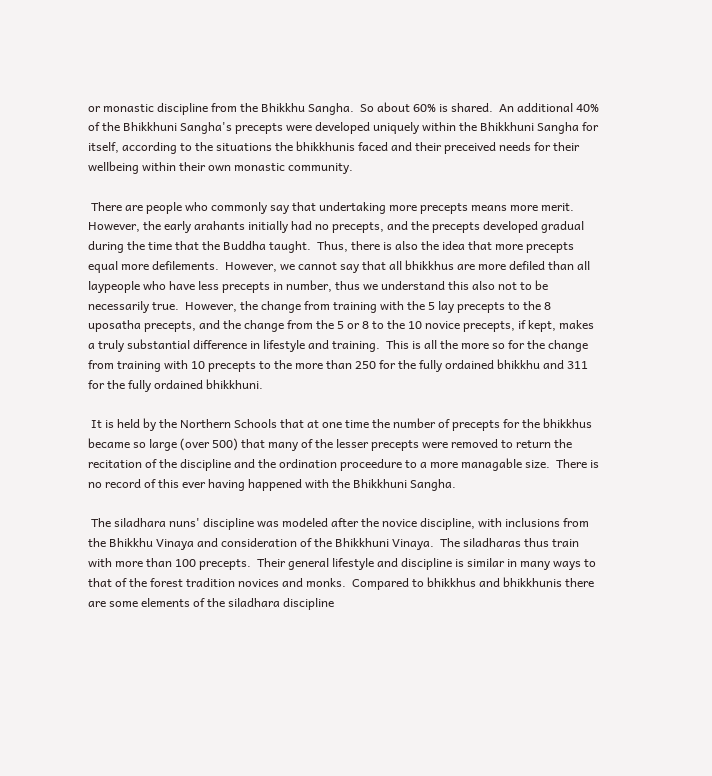or monastic discipline from the Bhikkhu Sangha.  So about 60% is shared.  An additional 40% of the Bhikkhuni Sangha's precepts were developed uniquely within the Bhikkhuni Sangha for itself, according to the situations the bhikkhunis faced and their preceived needs for their wellbeing within their own monastic community.

 There are people who commonly say that undertaking more precepts means more merit.  However, the early arahants initially had no precepts, and the precepts developed gradual during the time that the Buddha taught.  Thus, there is also the idea that more precepts equal more defilements.  However, we cannot say that all bhikkhus are more defiled than all laypeople who have less precepts in number, thus we understand this also not to be necessarily true.  However, the change from training with the 5 lay precepts to the 8 uposatha precepts, and the change from the 5 or 8 to the 10 novice precepts, if kept, makes a truly substantial difference in lifestyle and training.  This is all the more so for the change from training with 10 precepts to the more than 250 for the fully ordained bhikkhu and 311 for the fully ordained bhikkhuni.

 It is held by the Northern Schools that at one time the number of precepts for the bhikkhus became so large (over 500) that many of the lesser precepts were removed to return the recitation of the discipline and the ordination proceedure to a more managable size.  There is no record of this ever having happened with the Bhikkhuni Sangha.

 The siladhara nuns' discipline was modeled after the novice discipline, with inclusions from the Bhikkhu Vinaya and consideration of the Bhikkhuni Vinaya.  The siladharas thus train with more than 100 precepts.  Their general lifestyle and discipline is similar in many ways to that of the forest tradition novices and monks.  Compared to bhikkhus and bhikkhunis there are some elements of the siladhara discipline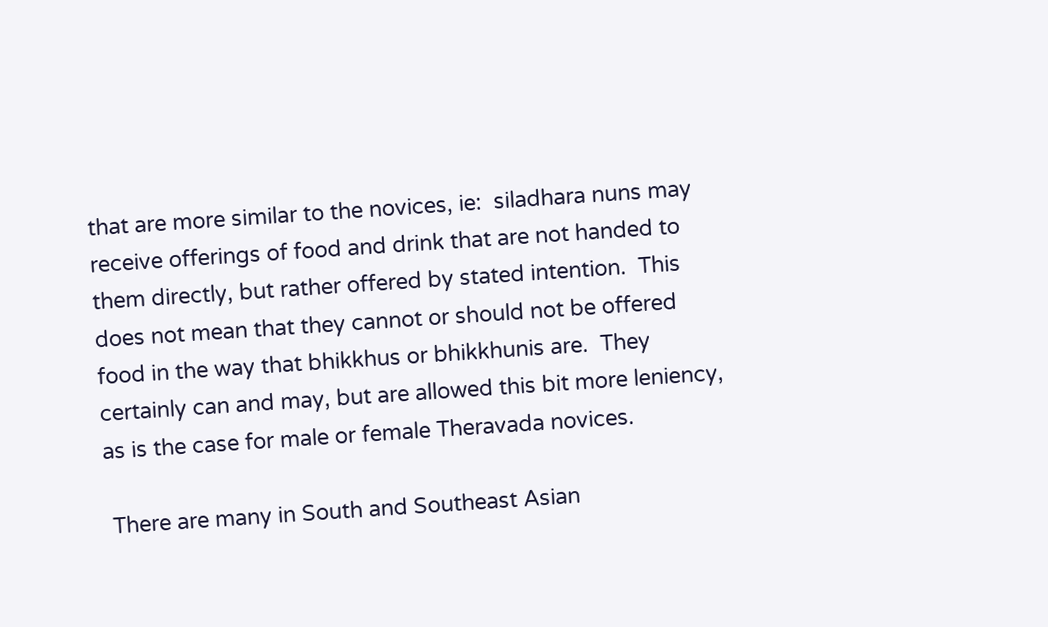that are more similar to the novices, ie:  siladhara nuns may receive offerings of food and drink that are not handed to them directly, but rather offered by stated intention.  This does not mean that they cannot or should not be offered food in the way that bhikkhus or bhikkhunis are.  They certainly can and may, but are allowed this bit more leniency, as is the case for male or female Theravada novices.

 There are many in South and Southeast Asian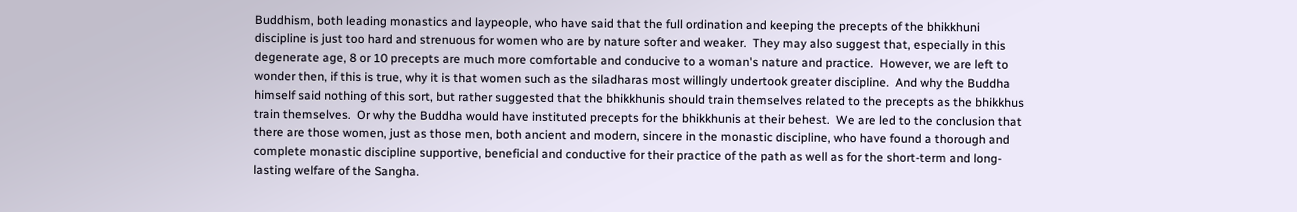Buddhism, both leading monastics and laypeople, who have said that the full ordination and keeping the precepts of the bhikkhuni discipline is just too hard and strenuous for women who are by nature softer and weaker.  They may also suggest that, especially in this degenerate age, 8 or 10 precepts are much more comfortable and conducive to a woman's nature and practice.  However, we are left to wonder then, if this is true, why it is that women such as the siladharas most willingly undertook greater discipline.  And why the Buddha himself said nothing of this sort, but rather suggested that the bhikkhunis should train themselves related to the precepts as the bhikkhus train themselves.  Or why the Buddha would have instituted precepts for the bhikkhunis at their behest.  We are led to the conclusion that there are those women, just as those men, both ancient and modern, sincere in the monastic discipline, who have found a thorough and complete monastic discipline supportive, beneficial and conductive for their practice of the path as well as for the short-term and long-lasting welfare of the Sangha.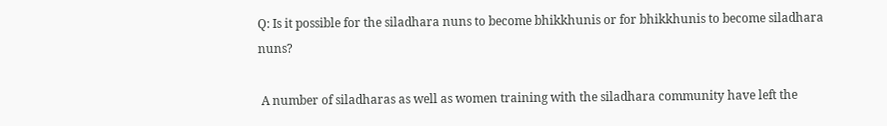Q: Is it possible for the siladhara nuns to become bhikkhunis or for bhikkhunis to become siladhara nuns?

 A number of siladharas as well as women training with the siladhara community have left the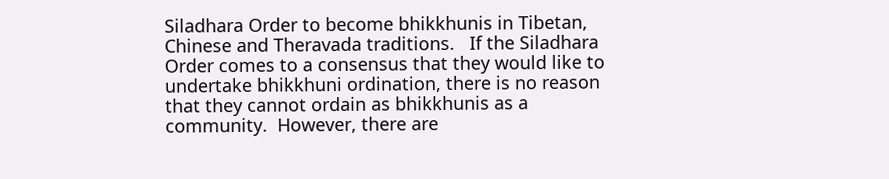Siladhara Order to become bhikkhunis in Tibetan, Chinese and Theravada traditions.   If the Siladhara Order comes to a consensus that they would like to undertake bhikkhuni ordination, there is no reason that they cannot ordain as bhikkhunis as a community.  However, there are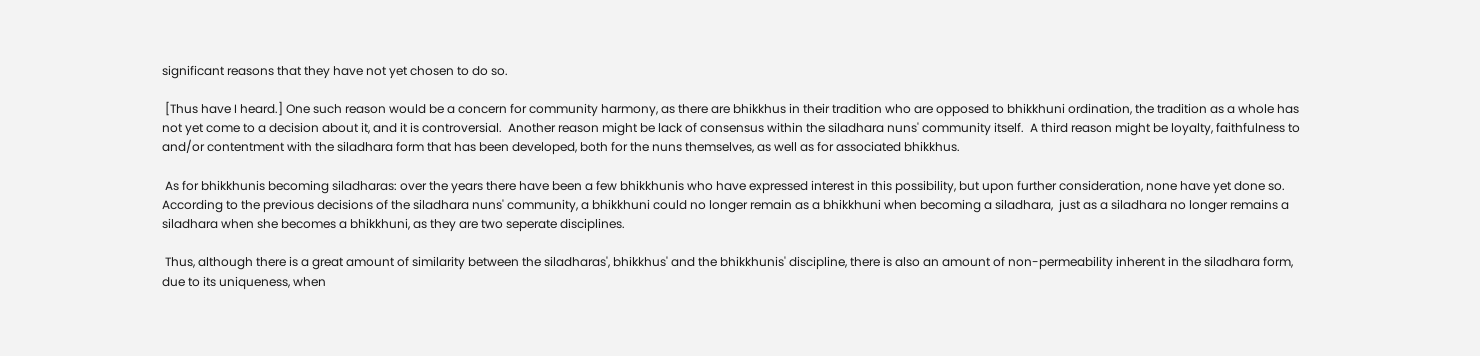significant reasons that they have not yet chosen to do so.

 [Thus have I heard.] One such reason would be a concern for community harmony, as there are bhikkhus in their tradition who are opposed to bhikkhuni ordination, the tradition as a whole has not yet come to a decision about it, and it is controversial.  Another reason might be lack of consensus within the siladhara nuns' community itself.  A third reason might be loyalty, faithfulness to and/or contentment with the siladhara form that has been developed, both for the nuns themselves, as well as for associated bhikkhus.

 As for bhikkhunis becoming siladharas: over the years there have been a few bhikkhunis who have expressed interest in this possibility, but upon further consideration, none have yet done so.  According to the previous decisions of the siladhara nuns' community, a bhikkhuni could no longer remain as a bhikkhuni when becoming a siladhara,  just as a siladhara no longer remains a siladhara when she becomes a bhikkhuni, as they are two seperate disciplines.

 Thus, although there is a great amount of similarity between the siladharas', bhikkhus' and the bhikkhunis' discipline, there is also an amount of non-permeability inherent in the siladhara form, due to its uniqueness, when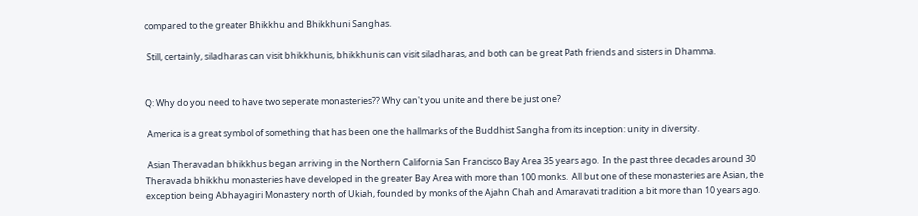compared to the greater Bhikkhu and Bhikkhuni Sanghas.

 Still, certainly, siladharas can visit bhikkhunis, bhikkhunis can visit siladharas, and both can be great Path friends and sisters in Dhamma.


Q: Why do you need to have two seperate monasteries?? Why can't you unite and there be just one?

 America is a great symbol of something that has been one the hallmarks of the Buddhist Sangha from its inception: unity in diversity.

 Asian Theravadan bhikkhus began arriving in the Northern California San Francisco Bay Area 35 years ago.  In the past three decades around 30 Theravada bhikkhu monasteries have developed in the greater Bay Area with more than 100 monks.  All but one of these monasteries are Asian, the exception being Abhayagiri Monastery north of Ukiah, founded by monks of the Ajahn Chah and Amaravati tradition a bit more than 10 years ago.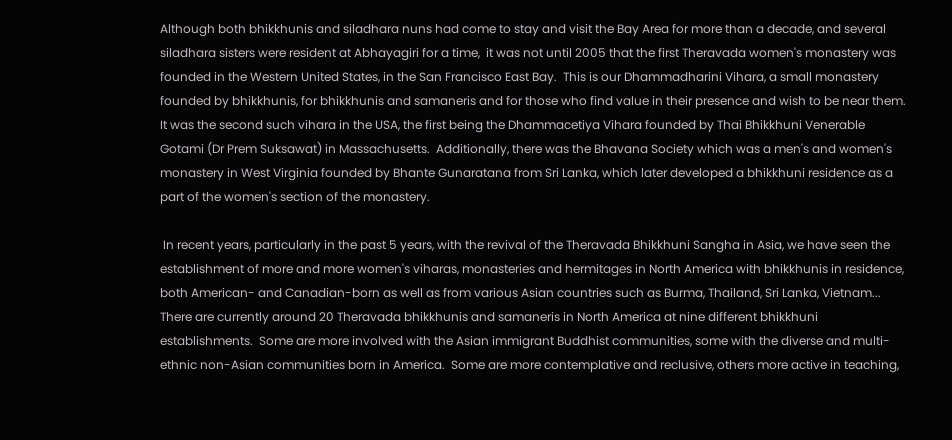Although both bhikkhunis and siladhara nuns had come to stay and visit the Bay Area for more than a decade, and several siladhara sisters were resident at Abhayagiri for a time,  it was not until 2005 that the first Theravada women's monastery was founded in the Western United States, in the San Francisco East Bay.  This is our Dhammadharini Vihara, a small monastery founded by bhikkhunis, for bhikkhunis and samaneris and for those who find value in their presence and wish to be near them.  It was the second such vihara in the USA, the first being the Dhammacetiya Vihara founded by Thai Bhikkhuni Venerable Gotami (Dr Prem Suksawat) in Massachusetts.  Additionally, there was the Bhavana Society which was a men's and women's monastery in West Virginia founded by Bhante Gunaratana from Sri Lanka, which later developed a bhikkhuni residence as a part of the women's section of the monastery.

 In recent years, particularly in the past 5 years, with the revival of the Theravada Bhikkhuni Sangha in Asia, we have seen the establishment of more and more women's viharas, monasteries and hermitages in North America with bhikkhunis in residence, both American- and Canadian-born as well as from various Asian countries such as Burma, Thailand, Sri Lanka, Vietnam...  There are currently around 20 Theravada bhikkhunis and samaneris in North America at nine different bhikkhuni establishments.  Some are more involved with the Asian immigrant Buddhist communities, some with the diverse and multi-ethnic non-Asian communities born in America.  Some are more contemplative and reclusive, others more active in teaching,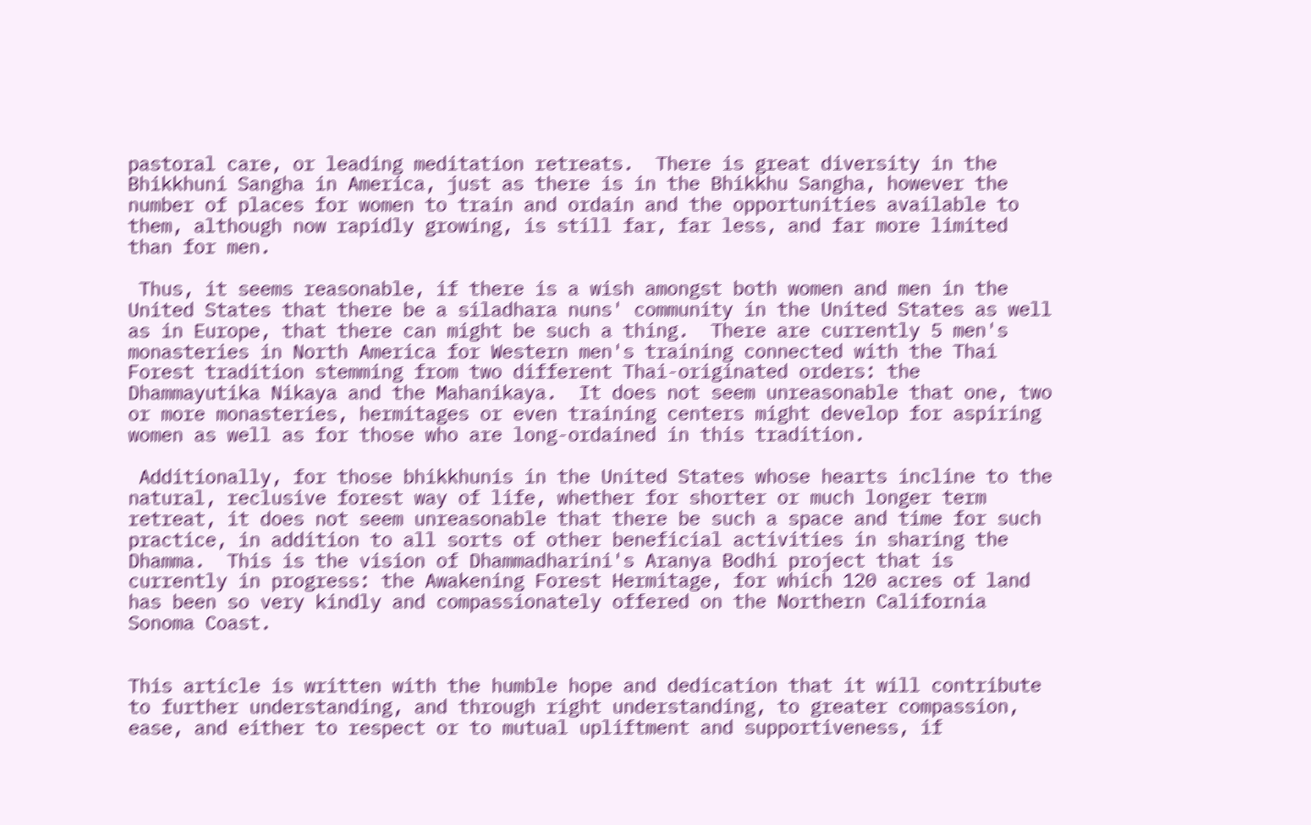pastoral care, or leading meditation retreats.  There is great diversity in the Bhikkhuni Sangha in America, just as there is in the Bhikkhu Sangha, however the number of places for women to train and ordain and the opportunities available to them, although now rapidly growing, is still far, far less, and far more limited than for men.

 Thus, it seems reasonable, if there is a wish amongst both women and men in the United States that there be a siladhara nuns' community in the United States as well as in Europe, that there can might be such a thing.  There are currently 5 men's monasteries in North America for Western men's training connected with the Thai Forest tradition stemming from two different Thai-originated orders: the Dhammayutika Nikaya and the Mahanikaya.  It does not seem unreasonable that one, two or more monasteries, hermitages or even training centers might develop for aspiring women as well as for those who are long-ordained in this tradition.

 Additionally, for those bhikkhunis in the United States whose hearts incline to the natural, reclusive forest way of life, whether for shorter or much longer term retreat, it does not seem unreasonable that there be such a space and time for such practice, in addition to all sorts of other beneficial activities in sharing the Dhamma.  This is the vision of Dhammadharini's Aranya Bodhi project that is currently in progress: the Awakening Forest Hermitage, for which 120 acres of land has been so very kindly and compassionately offered on the Northern California Sonoma Coast.


This article is written with the humble hope and dedication that it will contribute to further understanding, and through right understanding, to greater compassion, ease, and either to respect or to mutual upliftment and supportiveness, if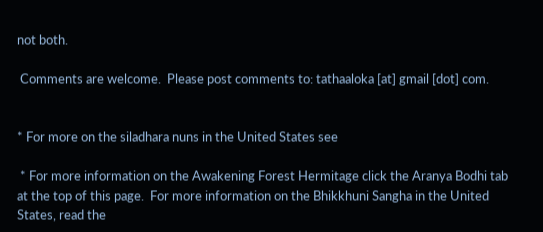not both.

 Comments are welcome.  Please post comments to: tathaaloka [at] gmail [dot] com.


* For more on the siladhara nuns in the United States see

 * For more information on the Awakening Forest Hermitage click the Aranya Bodhi tab at the top of this page.  For more information on the Bhikkhuni Sangha in the United States, read the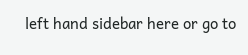left hand sidebar here or go to